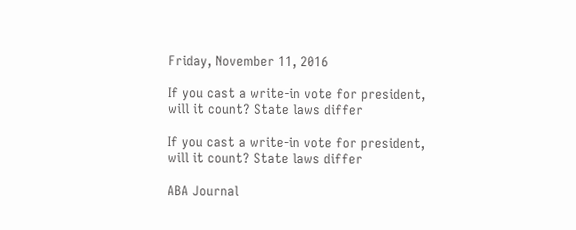Friday, November 11, 2016

If you cast a write-in vote for president, will it count? State laws differ

If you cast a write-in vote for president, will it count? State laws differ

ABA Journal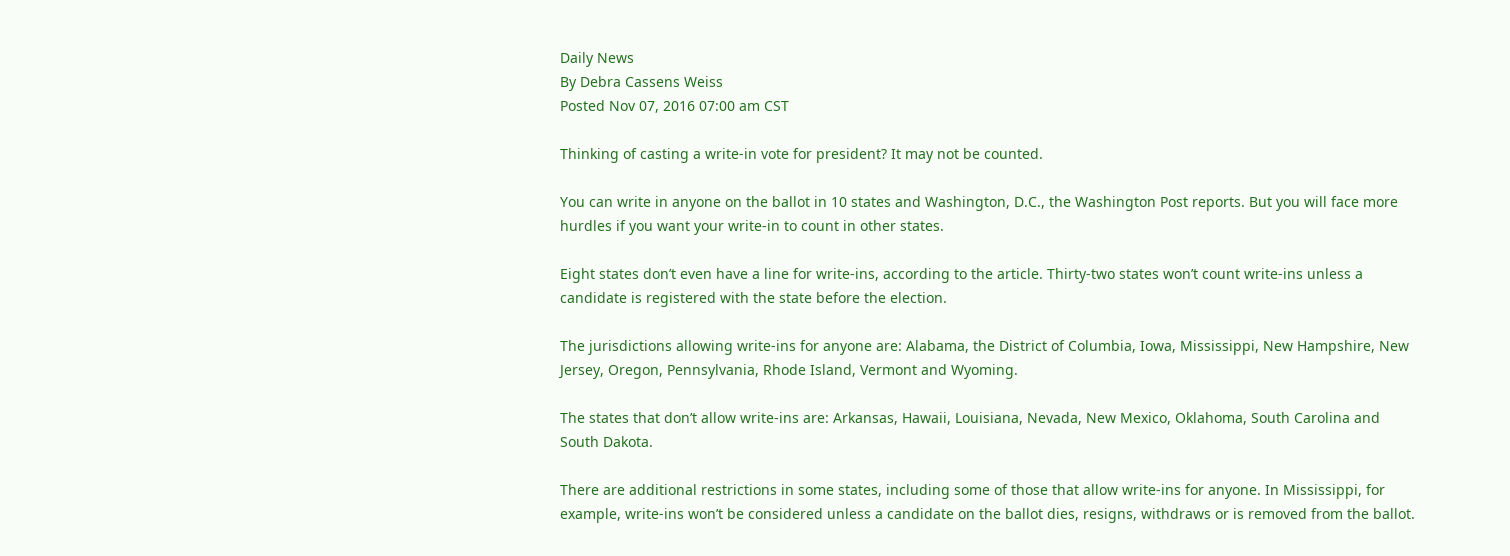Daily News
By Debra Cassens Weiss
Posted Nov 07, 2016 07:00 am CST

Thinking of casting a write-in vote for president? It may not be counted.

You can write in anyone on the ballot in 10 states and Washington, D.C., the Washington Post reports. But you will face more hurdles if you want your write-in to count in other states.

Eight states don’t even have a line for write-ins, according to the article. Thirty-two states won’t count write-ins unless a candidate is registered with the state before the election.

The jurisdictions allowing write-ins for anyone are: Alabama, the District of Columbia, Iowa, Mississippi, New Hampshire, New Jersey, Oregon, Pennsylvania, Rhode Island, Vermont and Wyoming.

The states that don’t allow write-ins are: Arkansas, Hawaii, Louisiana, Nevada, New Mexico, Oklahoma, South Carolina and South Dakota.

There are additional restrictions in some states, including some of those that allow write-ins for anyone. In Mississippi, for example, write-ins won’t be considered unless a candidate on the ballot dies, resigns, withdraws or is removed from the ballot.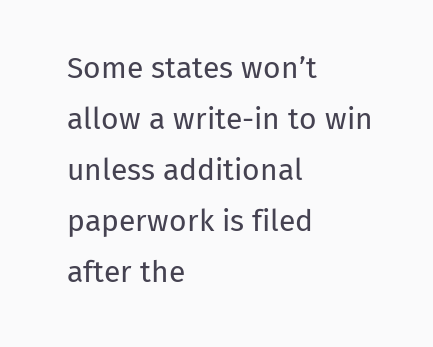Some states won’t allow a write-in to win unless additional paperwork is filed after the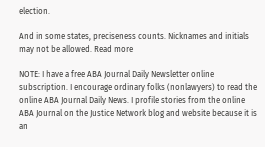election.

And in some states, preciseness counts. Nicknames and initials may not be allowed. Read more

NOTE: I have a free ABA Journal Daily Newsletter online subscription. I encourage ordinary folks (nonlawyers) to read the online ABA Journal Daily News. I profile stories from the online ABA Journal on the Justice Network blog and website because it is an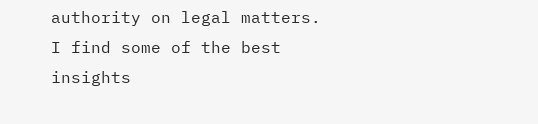authority on legal matters. I find some of the best insights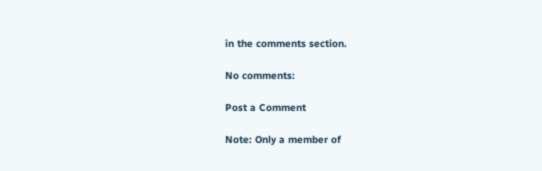in the comments section.

No comments:

Post a Comment

Note: Only a member of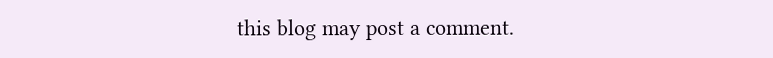this blog may post a comment.